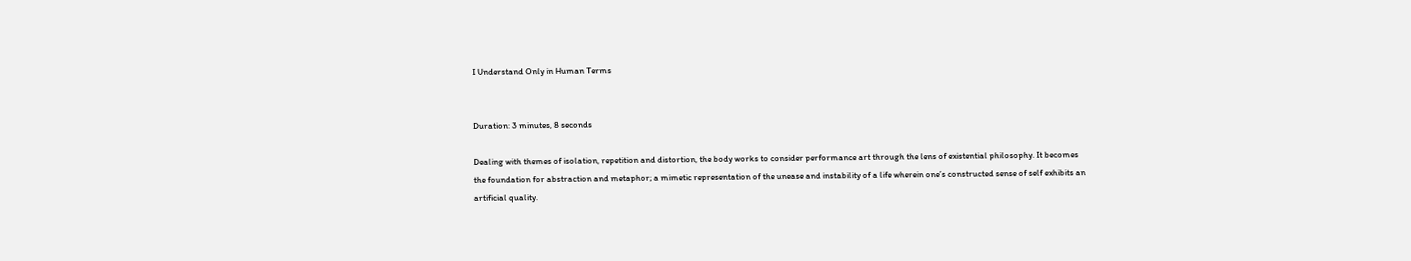I Understand Only in Human Terms


Duration: 3 minutes, 8 seconds

Dealing with themes of isolation, repetition and distortion, the body works to consider performance art through the lens of existential philosophy. It becomes the foundation for abstraction and metaphor; a mimetic representation of the unease and instability of a life wherein one’s constructed sense of self exhibits an artificial quality.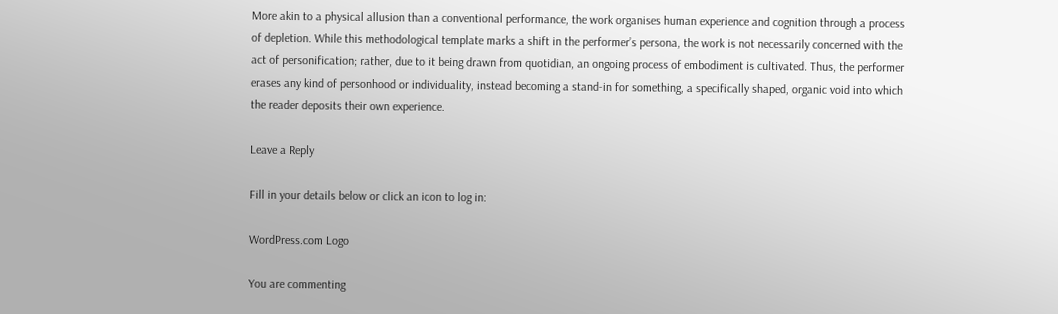More akin to a physical allusion than a conventional performance, the work organises human experience and cognition through a process of depletion. While this methodological template marks a shift in the performer’s persona, the work is not necessarily concerned with the act of personification; rather, due to it being drawn from quotidian, an ongoing process of embodiment is cultivated. Thus, the performer erases any kind of personhood or individuality, instead becoming a stand-in for something, a specifically shaped, organic void into which the reader deposits their own experience.

Leave a Reply

Fill in your details below or click an icon to log in:

WordPress.com Logo

You are commenting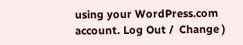using your WordPress.com account. Log Out /  Change )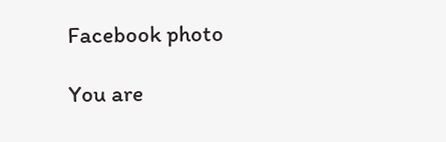Facebook photo

You are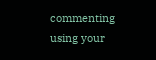commenting using your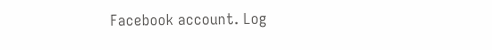Facebook account. Log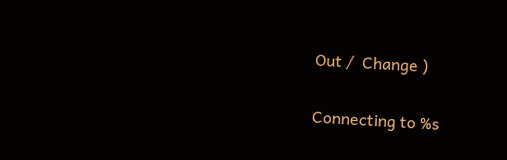Out /  Change )

Connecting to %s